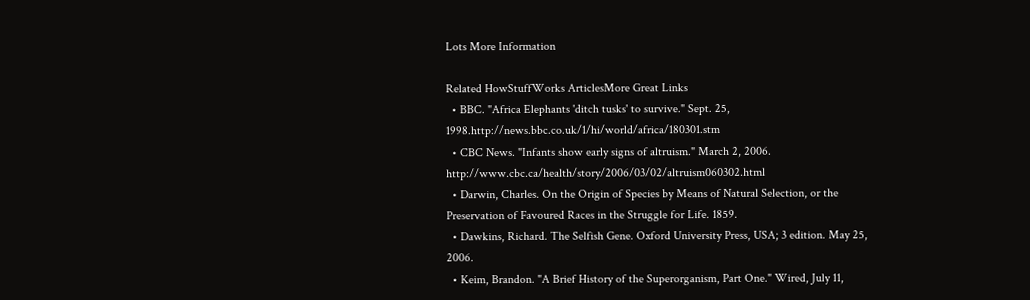Lots More Information

Related HowStuffWorks ArticlesMore Great Links
  • BBC. "Africa Elephants 'ditch tusks' to survive." Sept. 25, 1998.http://news.bbc.co.uk/1/hi/world/africa/180301.stm
  • CBC News. "Infants show early signs of altruism." March 2, 2006. http://www.cbc.ca/health/story/2006/03/02/altruism060302.html
  • Darwin, Charles. On the Origin of Species by Means of Natural Selection, or the Preservation of Favoured Races in the Struggle for Life. 1859.
  • Dawkins, Richard. The Selfish Gene. Oxford University Press, USA; 3 edition. May 25, 2006.
  • Keim, Brandon. "A Brief History of the Superorganism, Part One." Wired, July 11,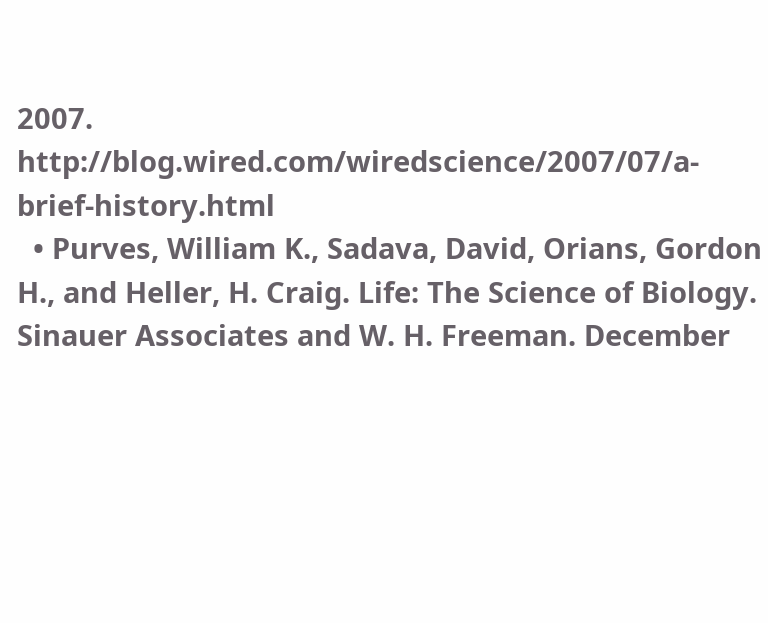2007. http://blog.wired.com/wiredscience/2007/07/a-brief-history.html
  • Purves, William K., Sadava, David, Orians, Gordon H., and Heller, H. Craig. Life: The Science of Biology. Sinauer Associates and W. H. Freeman. December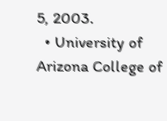5, 2003.
  • University of Arizona College of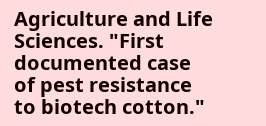Agriculture and Life Sciences. "First documented case of pest resistance to biotech cotton."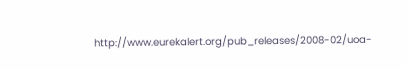http://www.eurekalert.org/pub_releases/2008-02/uoa-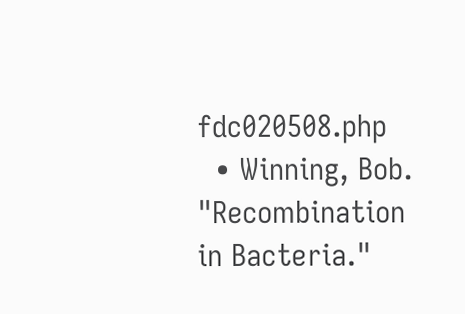fdc020508.php
  • Winning, Bob. "Recombination in Bacteria."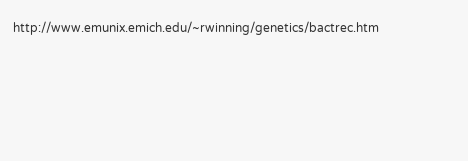http://www.emunix.emich.edu/~rwinning/genetics/bactrec.htm